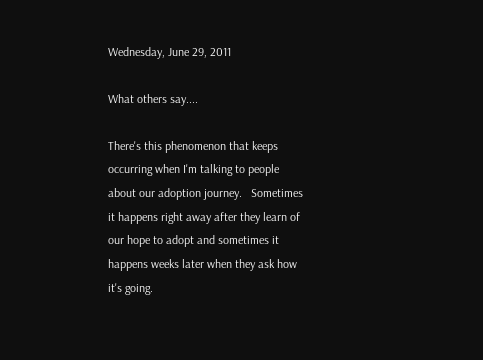Wednesday, June 29, 2011

What others say....

There's this phenomenon that keeps occurring when I'm talking to people about our adoption journey.   Sometimes it happens right away after they learn of our hope to adopt and sometimes it happens weeks later when they ask how it's going.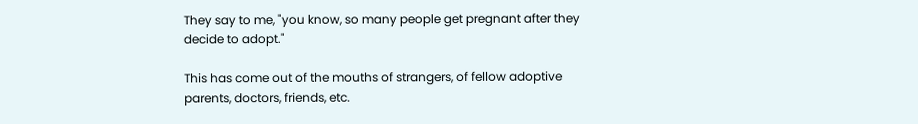They say to me, "you know, so many people get pregnant after they decide to adopt."

This has come out of the mouths of strangers, of fellow adoptive parents, doctors, friends, etc.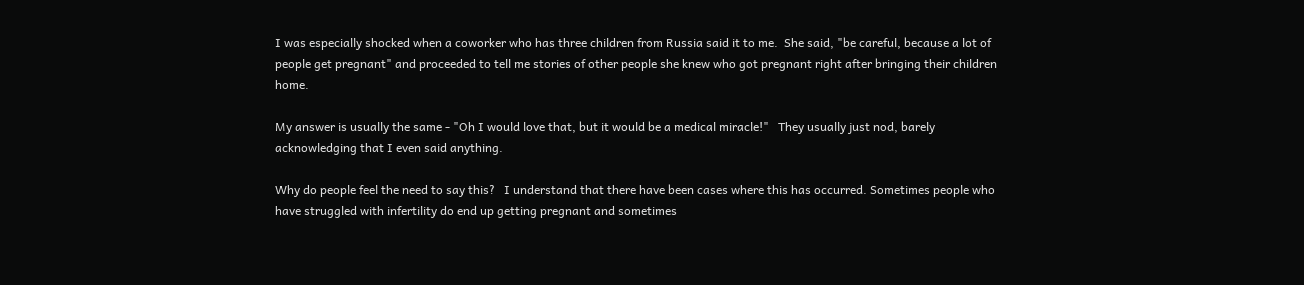I was especially shocked when a coworker who has three children from Russia said it to me.  She said, "be careful, because a lot of people get pregnant" and proceeded to tell me stories of other people she knew who got pregnant right after bringing their children home.

My answer is usually the same - "Oh I would love that, but it would be a medical miracle!"   They usually just nod, barely acknowledging that I even said anything.

Why do people feel the need to say this?   I understand that there have been cases where this has occurred. Sometimes people who have struggled with infertility do end up getting pregnant and sometimes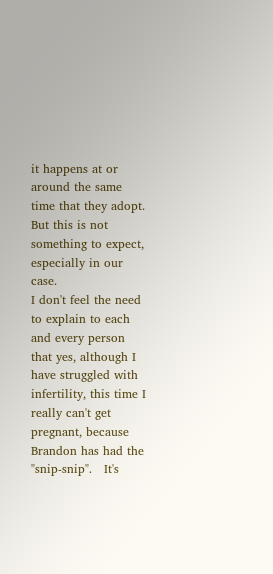it happens at or around the same time that they adopt.   But this is not something to expect, especially in our case.
I don't feel the need to explain to each and every person that yes, although I have struggled with infertility, this time I really can't get pregnant, because Brandon has had the "snip-snip".   It's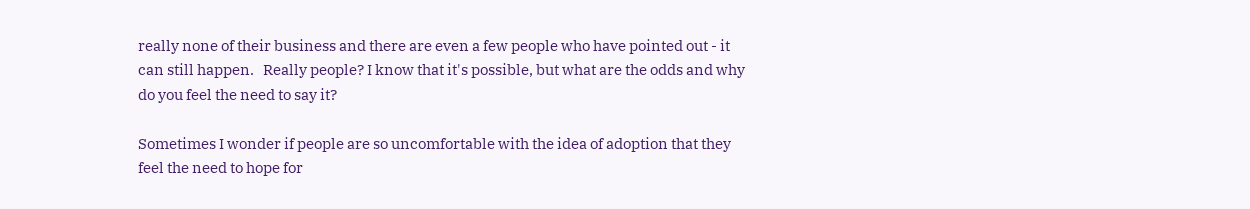really none of their business and there are even a few people who have pointed out - it can still happen.   Really people? I know that it's possible, but what are the odds and why do you feel the need to say it?

Sometimes I wonder if people are so uncomfortable with the idea of adoption that they feel the need to hope for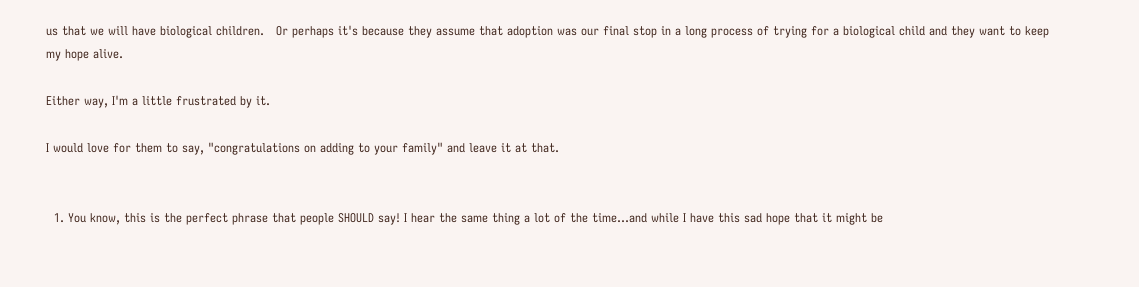us that we will have biological children.   Or perhaps it's because they assume that adoption was our final stop in a long process of trying for a biological child and they want to keep my hope alive.

Either way, I'm a little frustrated by it.

I would love for them to say, "congratulations on adding to your family" and leave it at that.


  1. You know, this is the perfect phrase that people SHOULD say! I hear the same thing a lot of the time...and while I have this sad hope that it might be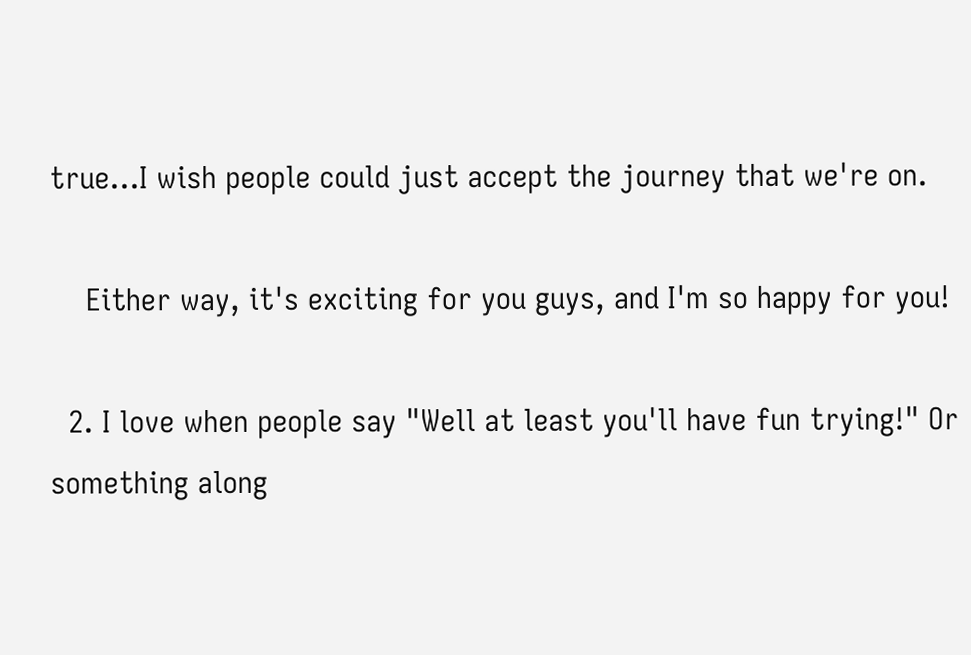true...I wish people could just accept the journey that we're on.

    Either way, it's exciting for you guys, and I'm so happy for you!

  2. I love when people say "Well at least you'll have fun trying!" Or something along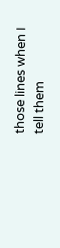those lines when I tell them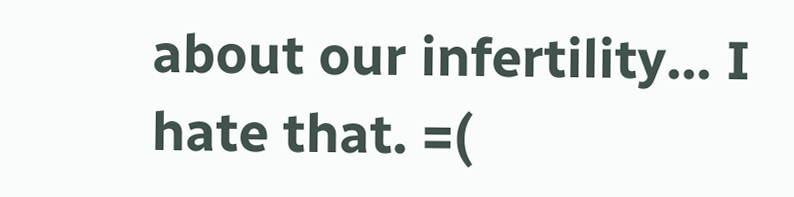about our infertility... I hate that. =(